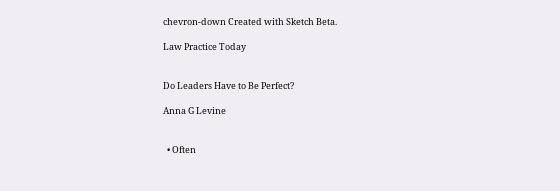chevron-down Created with Sketch Beta.

Law Practice Today


Do Leaders Have to Be Perfect?

Anna G Levine


  • Often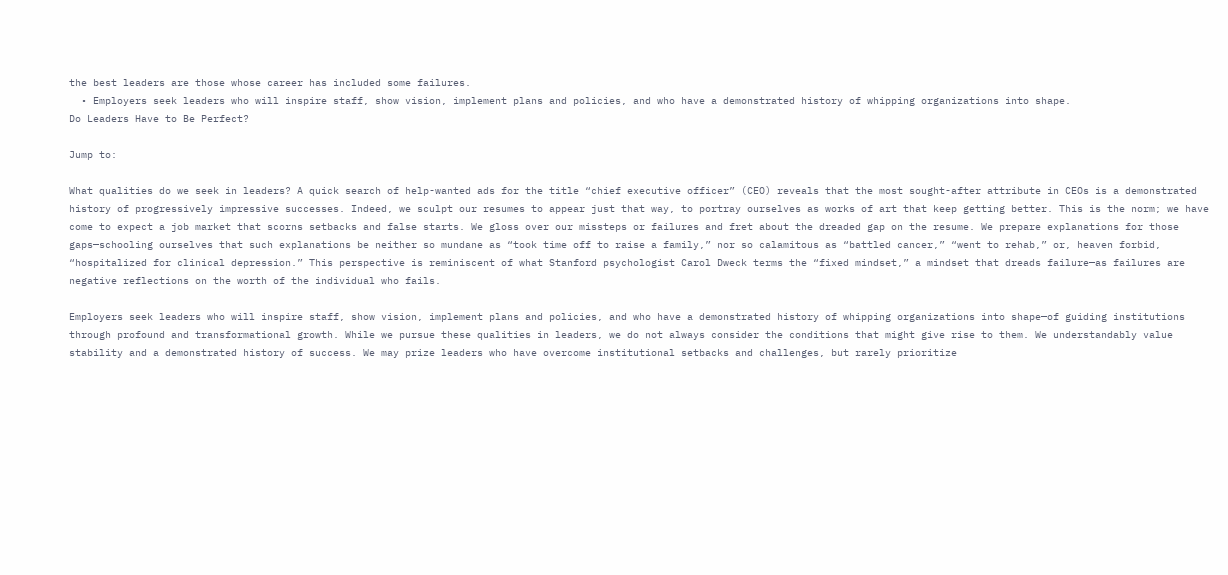the best leaders are those whose career has included some failures.
  • Employers seek leaders who will inspire staff, show vision, implement plans and policies, and who have a demonstrated history of whipping organizations into shape.
Do Leaders Have to Be Perfect?

Jump to:

What qualities do we seek in leaders? A quick search of help-wanted ads for the title “chief executive officer” (CEO) reveals that the most sought-after attribute in CEOs is a demonstrated history of progressively impressive successes. Indeed, we sculpt our resumes to appear just that way, to portray ourselves as works of art that keep getting better. This is the norm; we have come to expect a job market that scorns setbacks and false starts. We gloss over our missteps or failures and fret about the dreaded gap on the resume. We prepare explanations for those gaps—schooling ourselves that such explanations be neither so mundane as “took time off to raise a family,” nor so calamitous as “battled cancer,” “went to rehab,” or, heaven forbid, “hospitalized for clinical depression.” This perspective is reminiscent of what Stanford psychologist Carol Dweck terms the “fixed mindset,” a mindset that dreads failure—as failures are negative reflections on the worth of the individual who fails.

Employers seek leaders who will inspire staff, show vision, implement plans and policies, and who have a demonstrated history of whipping organizations into shape—of guiding institutions through profound and transformational growth. While we pursue these qualities in leaders, we do not always consider the conditions that might give rise to them. We understandably value stability and a demonstrated history of success. We may prize leaders who have overcome institutional setbacks and challenges, but rarely prioritize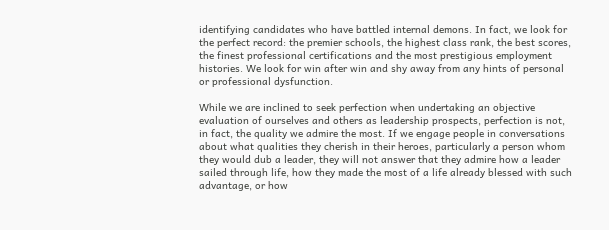identifying candidates who have battled internal demons. In fact, we look for the perfect record: the premier schools, the highest class rank, the best scores, the finest professional certifications and the most prestigious employment histories. We look for win after win and shy away from any hints of personal or professional dysfunction.

While we are inclined to seek perfection when undertaking an objective evaluation of ourselves and others as leadership prospects, perfection is not, in fact, the quality we admire the most. If we engage people in conversations about what qualities they cherish in their heroes, particularly a person whom they would dub a leader, they will not answer that they admire how a leader sailed through life, how they made the most of a life already blessed with such advantage, or how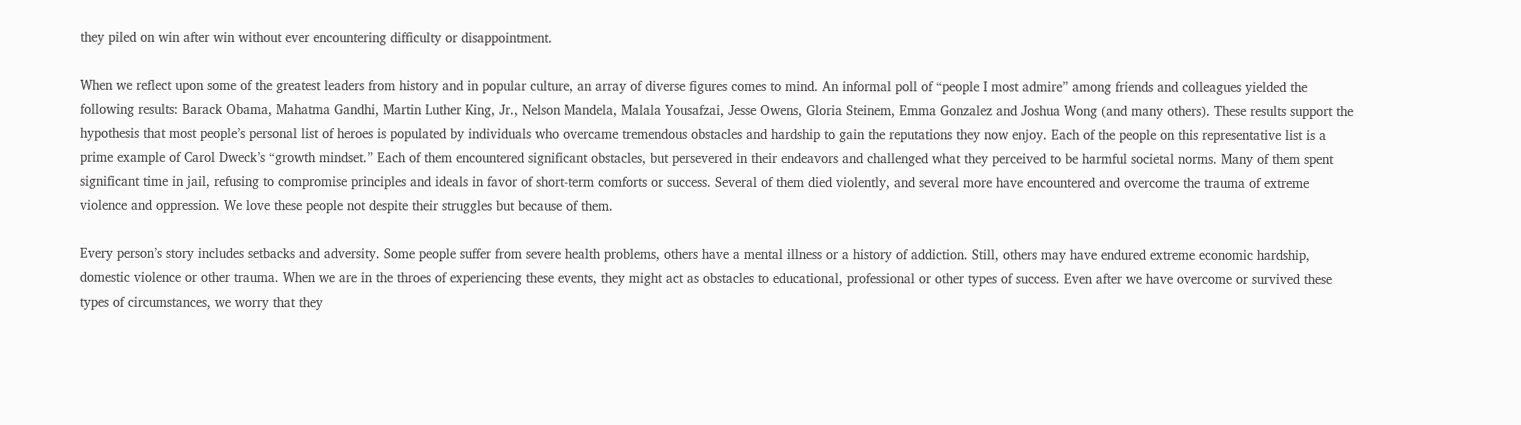they piled on win after win without ever encountering difficulty or disappointment.

When we reflect upon some of the greatest leaders from history and in popular culture, an array of diverse figures comes to mind. An informal poll of “people I most admire” among friends and colleagues yielded the following results: Barack Obama, Mahatma Gandhi, Martin Luther King, Jr., Nelson Mandela, Malala Yousafzai, Jesse Owens, Gloria Steinem, Emma Gonzalez and Joshua Wong (and many others). These results support the hypothesis that most people’s personal list of heroes is populated by individuals who overcame tremendous obstacles and hardship to gain the reputations they now enjoy. Each of the people on this representative list is a prime example of Carol Dweck’s “growth mindset.” Each of them encountered significant obstacles, but persevered in their endeavors and challenged what they perceived to be harmful societal norms. Many of them spent significant time in jail, refusing to compromise principles and ideals in favor of short-term comforts or success. Several of them died violently, and several more have encountered and overcome the trauma of extreme violence and oppression. We love these people not despite their struggles but because of them.

Every person’s story includes setbacks and adversity. Some people suffer from severe health problems, others have a mental illness or a history of addiction. Still, others may have endured extreme economic hardship, domestic violence or other trauma. When we are in the throes of experiencing these events, they might act as obstacles to educational, professional or other types of success. Even after we have overcome or survived these types of circumstances, we worry that they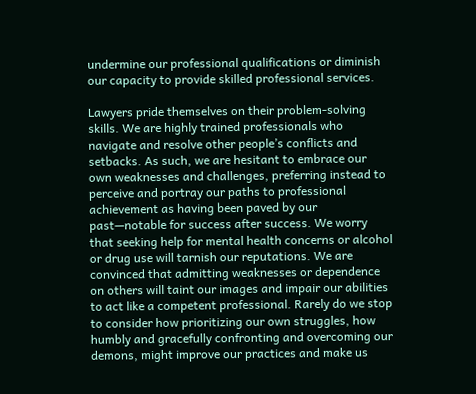undermine our professional qualifications or diminish our capacity to provide skilled professional services.

Lawyers pride themselves on their problem-solving skills. We are highly trained professionals who navigate and resolve other people’s conflicts and setbacks. As such, we are hesitant to embrace our own weaknesses and challenges, preferring instead to perceive and portray our paths to professional achievement as having been paved by our past—notable for success after success. We worry that seeking help for mental health concerns or alcohol or drug use will tarnish our reputations. We are convinced that admitting weaknesses or dependence on others will taint our images and impair our abilities to act like a competent professional. Rarely do we stop to consider how prioritizing our own struggles, how humbly and gracefully confronting and overcoming our demons, might improve our practices and make us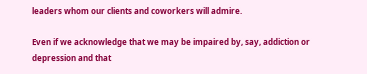leaders whom our clients and coworkers will admire.

Even if we acknowledge that we may be impaired by, say, addiction or depression and that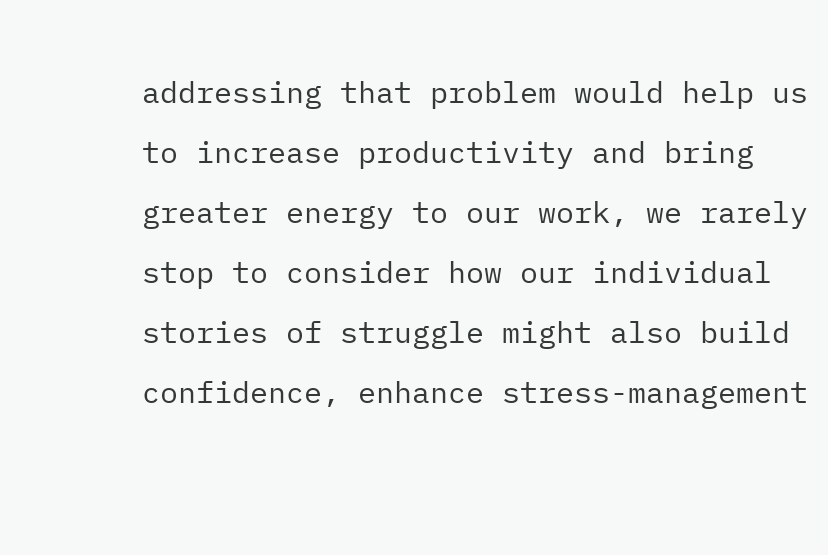addressing that problem would help us to increase productivity and bring greater energy to our work, we rarely stop to consider how our individual stories of struggle might also build confidence, enhance stress-management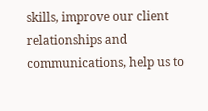skills, improve our client relationships and communications, help us to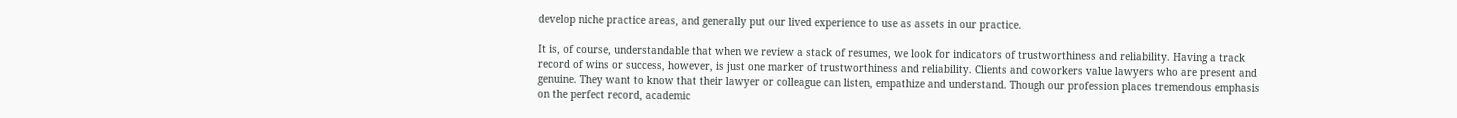develop niche practice areas, and generally put our lived experience to use as assets in our practice.

It is, of course, understandable that when we review a stack of resumes, we look for indicators of trustworthiness and reliability. Having a track record of wins or success, however, is just one marker of trustworthiness and reliability. Clients and coworkers value lawyers who are present and genuine. They want to know that their lawyer or colleague can listen, empathize and understand. Though our profession places tremendous emphasis on the perfect record, academic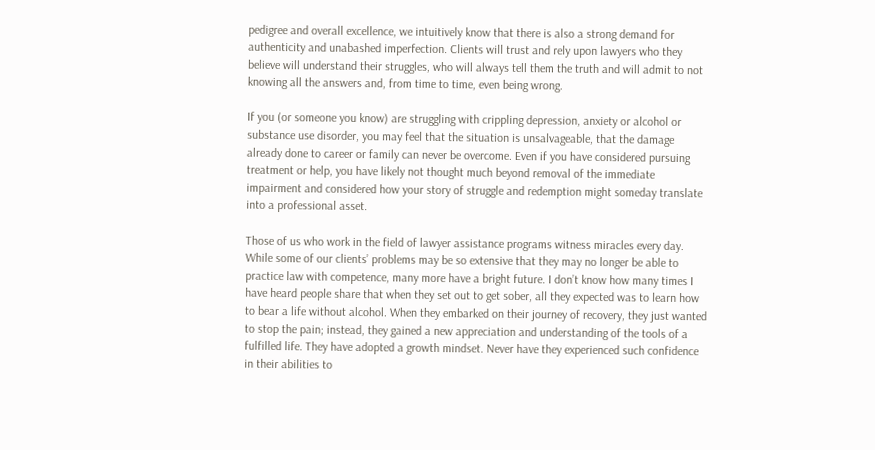pedigree and overall excellence, we intuitively know that there is also a strong demand for authenticity and unabashed imperfection. Clients will trust and rely upon lawyers who they believe will understand their struggles, who will always tell them the truth and will admit to not knowing all the answers and, from time to time, even being wrong.

If you (or someone you know) are struggling with crippling depression, anxiety or alcohol or substance use disorder, you may feel that the situation is unsalvageable, that the damage already done to career or family can never be overcome. Even if you have considered pursuing treatment or help, you have likely not thought much beyond removal of the immediate impairment and considered how your story of struggle and redemption might someday translate into a professional asset.

Those of us who work in the field of lawyer assistance programs witness miracles every day. While some of our clients’ problems may be so extensive that they may no longer be able to practice law with competence, many more have a bright future. I don’t know how many times I have heard people share that when they set out to get sober, all they expected was to learn how to bear a life without alcohol. When they embarked on their journey of recovery, they just wanted to stop the pain; instead, they gained a new appreciation and understanding of the tools of a fulfilled life. They have adopted a growth mindset. Never have they experienced such confidence in their abilities to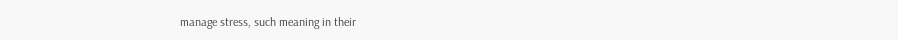manage stress, such meaning in their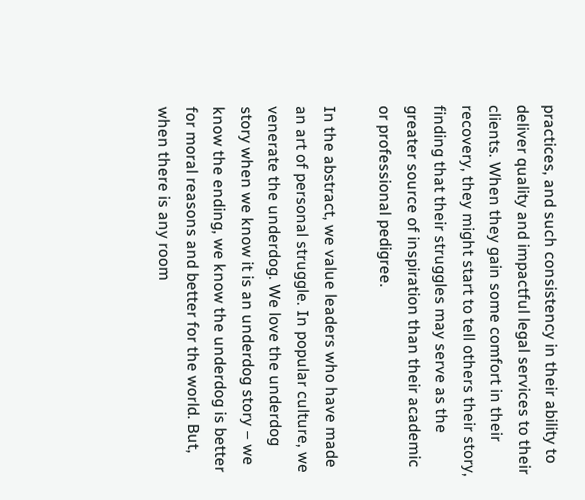practices, and such consistency in their ability to deliver quality and impactful legal services to their clients. When they gain some comfort in their recovery, they might start to tell others their story, finding that their struggles may serve as the greater source of inspiration than their academic or professional pedigree.

In the abstract, we value leaders who have made an art of personal struggle. In popular culture, we venerate the underdog. We love the underdog story when we know it is an underdog story – we know the ending, we know the underdog is better for moral reasons and better for the world. But, when there is any room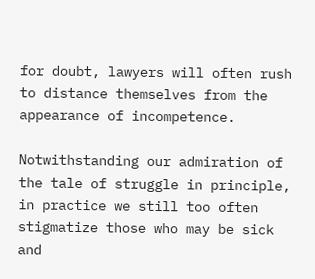for doubt, lawyers will often rush to distance themselves from the appearance of incompetence.

Notwithstanding our admiration of the tale of struggle in principle, in practice we still too often stigmatize those who may be sick and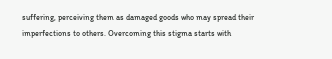suffering, perceiving them as damaged goods who may spread their imperfections to others. Overcoming this stigma starts with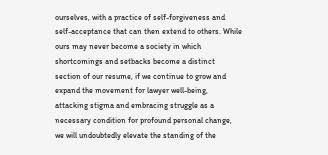ourselves, with a practice of self-forgiveness and self-acceptance that can then extend to others. While ours may never become a society in which shortcomings and setbacks become a distinct section of our resume, if we continue to grow and expand the movement for lawyer well-being, attacking stigma and embracing struggle as a necessary condition for profound personal change, we will undoubtedly elevate the standing of the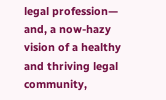legal profession— and, a now-hazy vision of a healthy and thriving legal community,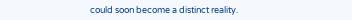could soon become a distinct reality.